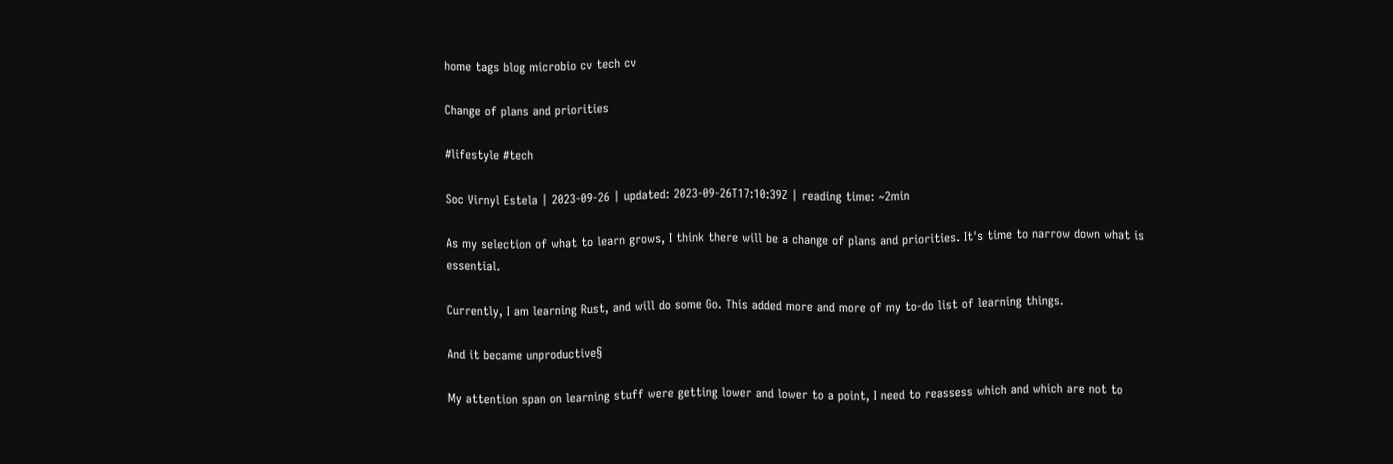home tags blog microbio cv tech cv

Change of plans and priorities

#lifestyle #tech

Soc Virnyl Estela | 2023-09-26 | updated: 2023-09-26T17:10:39Z | reading time: ~2min

As my selection of what to learn grows, I think there will be a change of plans and priorities. It's time to narrow down what is essential.

Currently, I am learning Rust, and will do some Go. This added more and more of my to-do list of learning things.

And it became unproductive§

My attention span on learning stuff were getting lower and lower to a point, I need to reassess which and which are not to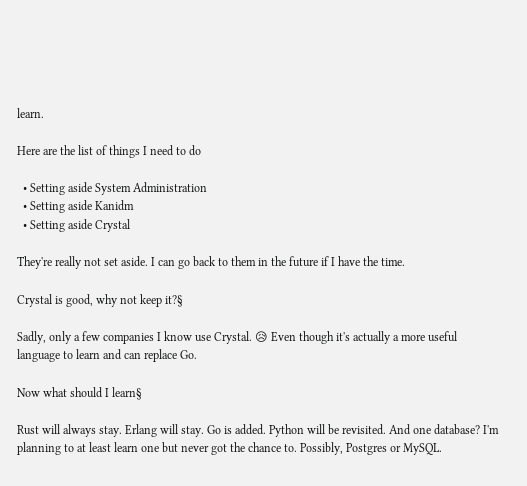learn.

Here are the list of things I need to do

  • Setting aside System Administration
  • Setting aside Kanidm
  • Setting aside Crystal

They're really not set aside. I can go back to them in the future if I have the time.

Crystal is good, why not keep it?§

Sadly, only a few companies I know use Crystal. 😥 Even though it's actually a more useful language to learn and can replace Go.

Now what should I learn§

Rust will always stay. Erlang will stay. Go is added. Python will be revisited. And one database? I'm planning to at least learn one but never got the chance to. Possibly, Postgres or MySQL.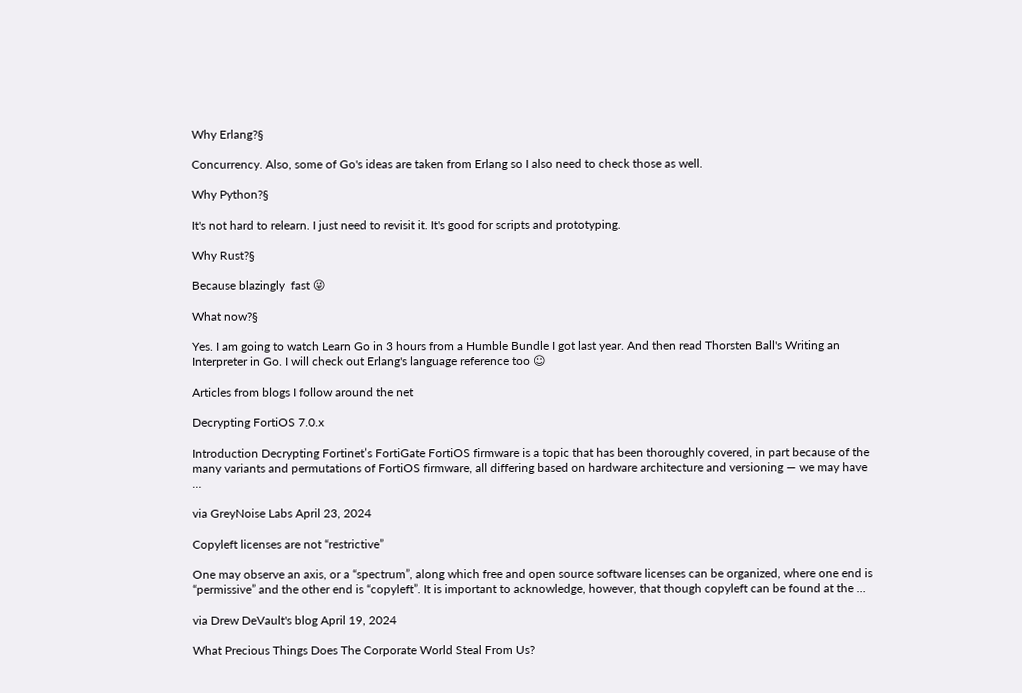Why Erlang?§

Concurrency. Also, some of Go's ideas are taken from Erlang so I also need to check those as well.

Why Python?§

It's not hard to relearn. I just need to revisit it. It's good for scripts and prototyping.

Why Rust?§

Because blazingly  fast 😜

What now?§

Yes. I am going to watch Learn Go in 3 hours from a Humble Bundle I got last year. And then read Thorsten Ball's Writing an Interpreter in Go. I will check out Erlang's language reference too ☺

Articles from blogs I follow around the net

Decrypting FortiOS 7.0.x

Introduction Decrypting Fortinet’s FortiGate FortiOS firmware is a topic that has been thoroughly covered, in part because of the many variants and permutations of FortiOS firmware, all differing based on hardware architecture and versioning — we may have …

via GreyNoise Labs April 23, 2024

Copyleft licenses are not “restrictive”

One may observe an axis, or a “spectrum”, along which free and open source software licenses can be organized, where one end is “permissive” and the other end is “copyleft”. It is important to acknowledge, however, that though copyleft can be found at the …

via Drew DeVault's blog April 19, 2024

What Precious Things Does The Corporate World Steal From Us?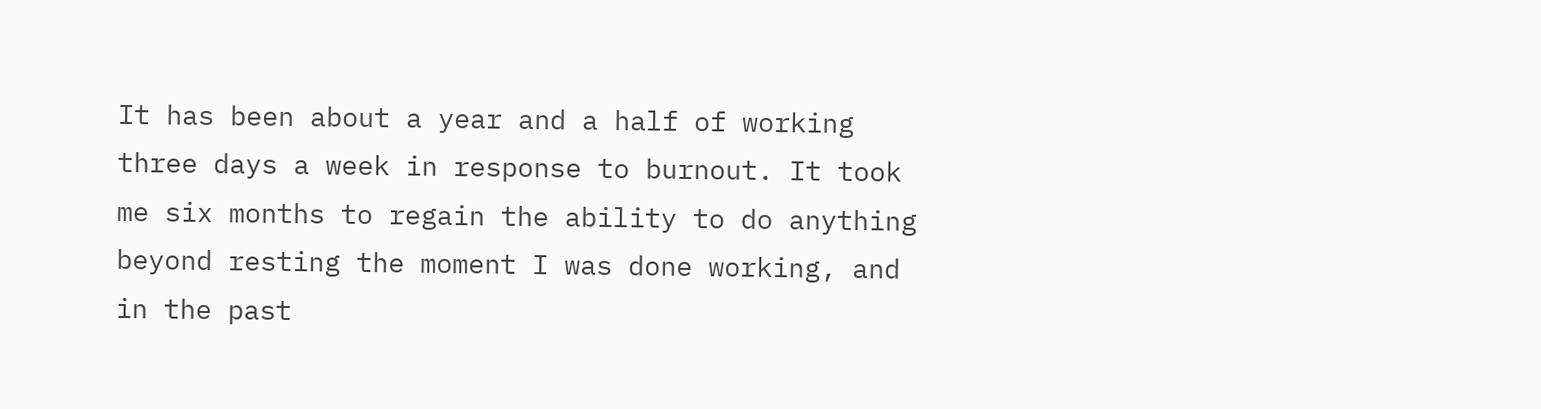It has been about a year and a half of working three days a week in response to burnout. It took me six months to regain the ability to do anything beyond resting the moment I was done working, and in the past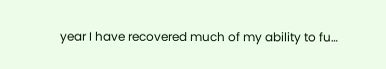year I have recovered much of my ability to fu…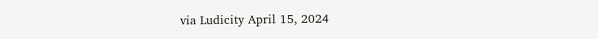via Ludicity April 15, 2024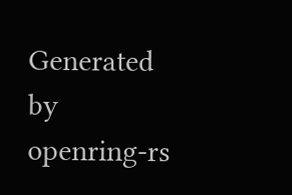Generated by openring-rs